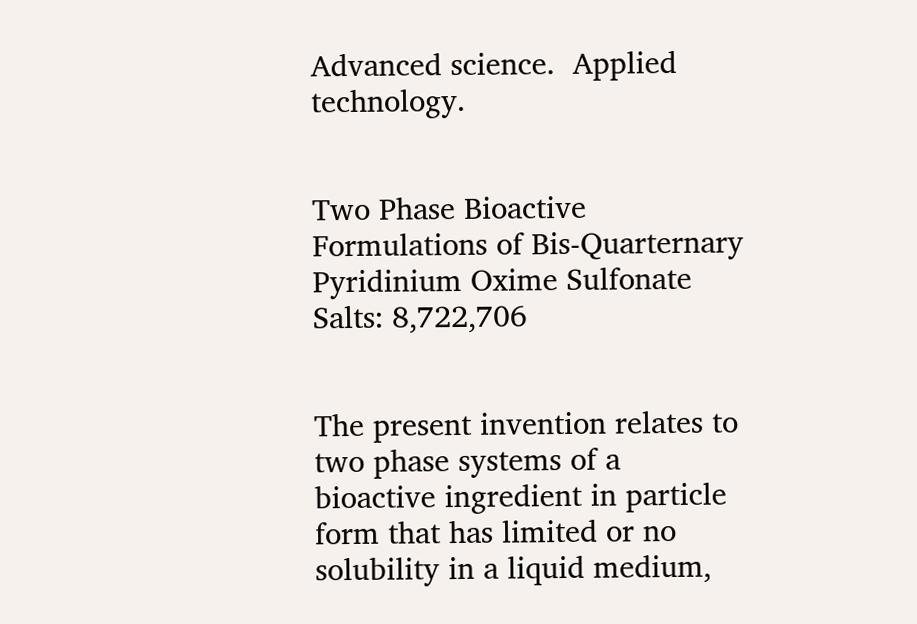Advanced science.  Applied technology.


Two Phase Bioactive Formulations of Bis-Quarternary Pyridinium Oxime Sulfonate Salts: 8,722,706


The present invention relates to two phase systems of a bioactive ingredient in particle form that has limited or no solubility in a liquid medium,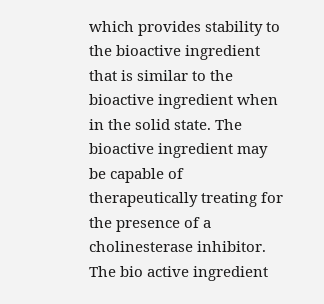which provides stability to the bioactive ingredient that is similar to the bioactive ingredient when in the solid state. The bioactive ingredient may be capable of therapeutically treating for the presence of a cholinesterase inhibitor. The bio active ingredient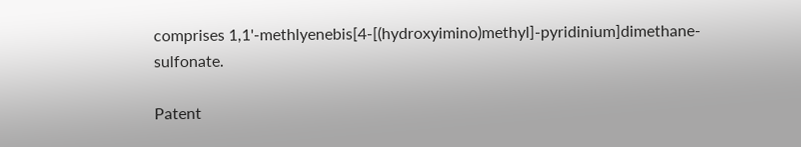comprises 1,1'-methlyenebis[4-[(hydroxyimino)methyl]-pyridinium]dimethane- sulfonate.

Patent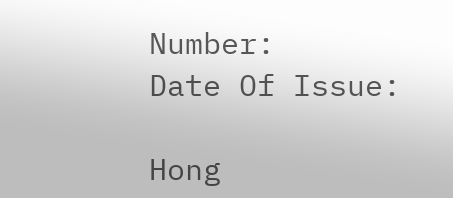Number:
Date Of Issue:

Hong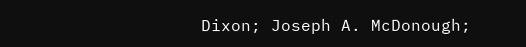Dixon; Joseph A. McDonough;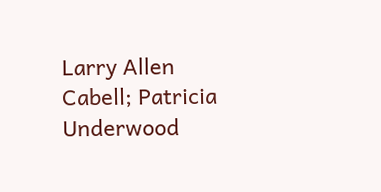Larry Allen Cabell; Patricia Underwood